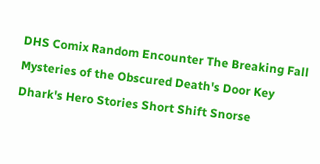DHS Comix Random Encounter The Breaking Fall Mysteries of the Obscured Death's Door Key Dhark's Hero Stories Short Shift Snorse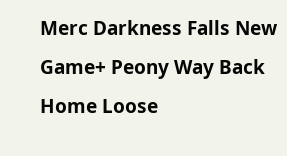Merc Darkness Falls New Game+ Peony Way Back Home Loose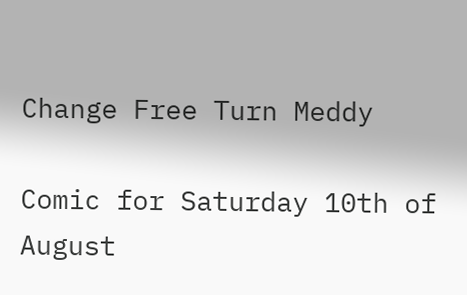Change Free Turn Meddy

Comic for Saturday 10th of August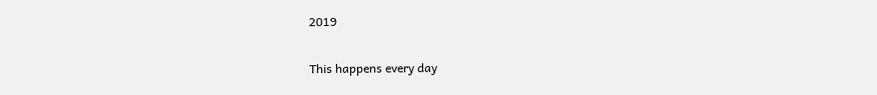2019

This happens every day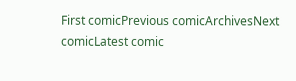First comicPrevious comicArchivesNext comicLatest comic